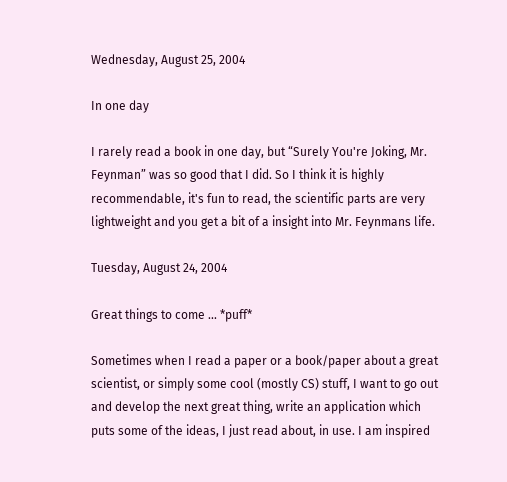Wednesday, August 25, 2004

In one day

I rarely read a book in one day, but “Surely You're Joking, Mr. Feynman” was so good that I did. So I think it is highly recommendable, it's fun to read, the scientific parts are very lightweight and you get a bit of a insight into Mr. Feynmans life.

Tuesday, August 24, 2004

Great things to come ... *puff*

Sometimes when I read a paper or a book/paper about a great scientist, or simply some cool (mostly CS) stuff, I want to go out and develop the next great thing, write an application which puts some of the ideas, I just read about, in use. I am inspired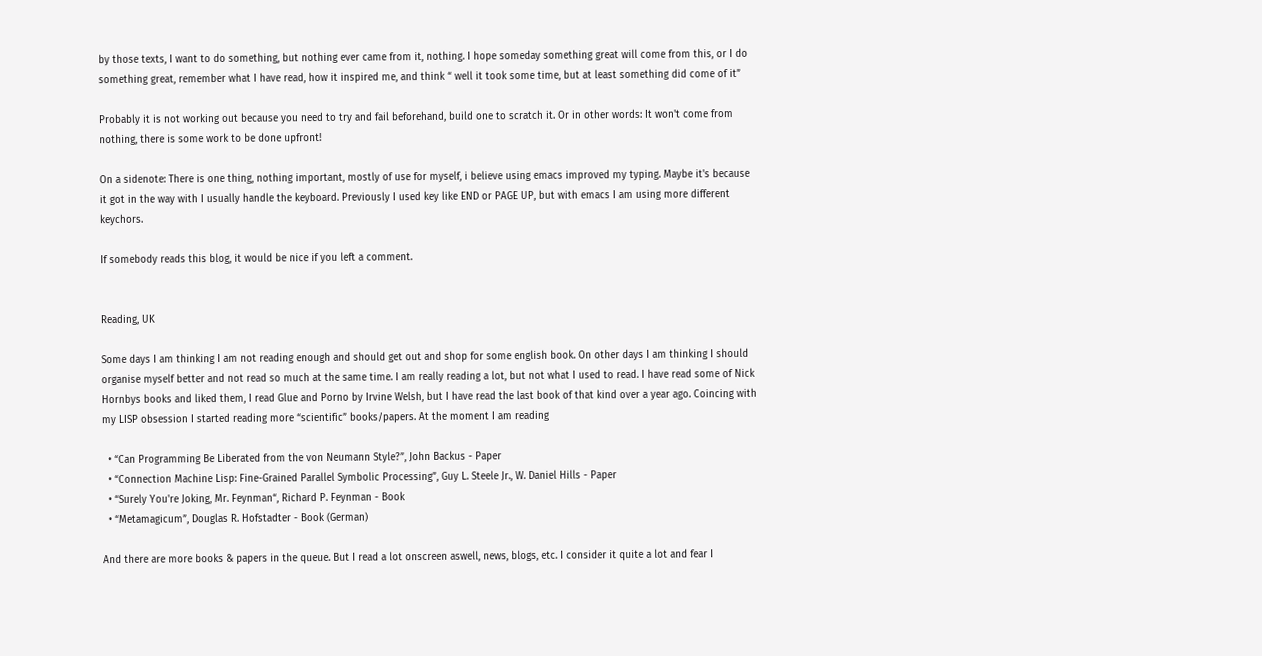by those texts, I want to do something, but nothing ever came from it, nothing. I hope someday something great will come from this, or I do something great, remember what I have read, how it inspired me, and think “ well it took some time, but at least something did come of it”

Probably it is not working out because you need to try and fail beforehand, build one to scratch it. Or in other words: It won't come from nothing, there is some work to be done upfront!

On a sidenote: There is one thing, nothing important, mostly of use for myself, i believe using emacs improved my typing. Maybe it's because it got in the way with I usually handle the keyboard. Previously I used key like END or PAGE UP, but with emacs I am using more different keychors.

If somebody reads this blog, it would be nice if you left a comment.


Reading, UK

Some days I am thinking I am not reading enough and should get out and shop for some english book. On other days I am thinking I should organise myself better and not read so much at the same time. I am really reading a lot, but not what I used to read. I have read some of Nick Hornbys books and liked them, I read Glue and Porno by Irvine Welsh, but I have read the last book of that kind over a year ago. Coincing with my LISP obsession I started reading more “scientific” books/papers. At the moment I am reading

  • “Can Programming Be Liberated from the von Neumann Style?”, John Backus - Paper
  • “Connection Machine Lisp: Fine-Grained Parallel Symbolic Processing”, Guy L. Steele Jr., W. Daniel Hills - Paper
  • “Surely You're Joking, Mr. Feynman“, Richard P. Feynman - Book
  • “Metamagicum”, Douglas R. Hofstadter - Book (German)

And there are more books & papers in the queue. But I read a lot onscreen aswell, news, blogs, etc. I consider it quite a lot and fear I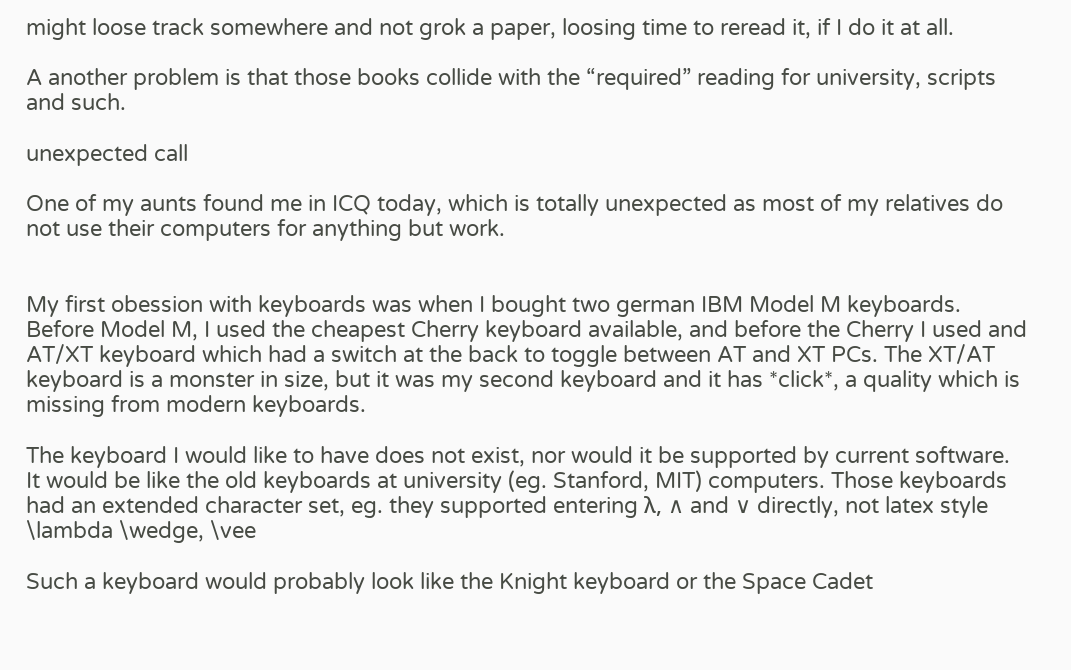might loose track somewhere and not grok a paper, loosing time to reread it, if I do it at all.

A another problem is that those books collide with the “required” reading for university, scripts and such.

unexpected call

One of my aunts found me in ICQ today, which is totally unexpected as most of my relatives do not use their computers for anything but work.


My first obession with keyboards was when I bought two german IBM Model M keyboards. Before Model M, I used the cheapest Cherry keyboard available, and before the Cherry I used and AT/XT keyboard which had a switch at the back to toggle between AT and XT PCs. The XT/AT keyboard is a monster in size, but it was my second keyboard and it has *click*, a quality which is missing from modern keyboards.

The keyboard I would like to have does not exist, nor would it be supported by current software. It would be like the old keyboards at university (eg. Stanford, MIT) computers. Those keyboards had an extended character set, eg. they supported entering λ, ∧ and ∨ directly, not latex style \lambda \wedge, \vee

Such a keyboard would probably look like the Knight keyboard or the Space Cadet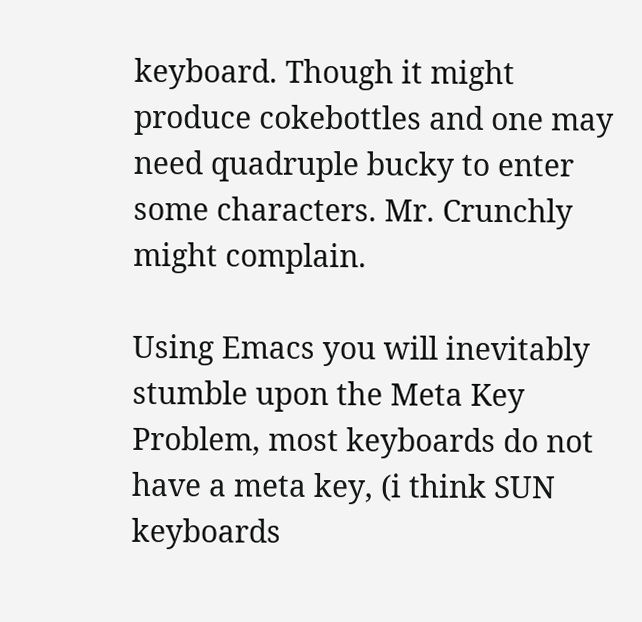keyboard. Though it might produce cokebottles and one may need quadruple bucky to enter some characters. Mr. Crunchly might complain.

Using Emacs you will inevitably stumble upon the Meta Key Problem, most keyboards do not have a meta key, (i think SUN keyboards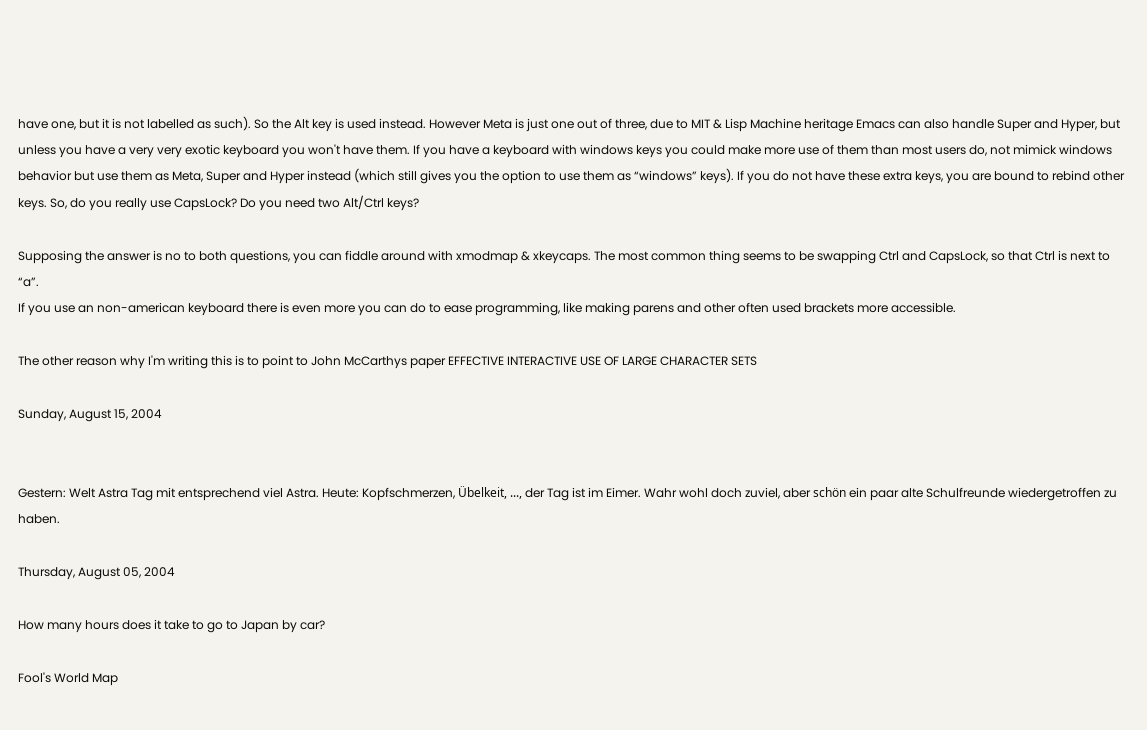have one, but it is not labelled as such). So the Alt key is used instead. However Meta is just one out of three, due to MIT & Lisp Machine heritage Emacs can also handle Super and Hyper, but unless you have a very very exotic keyboard you won't have them. If you have a keyboard with windows keys you could make more use of them than most users do, not mimick windows behavior but use them as Meta, Super and Hyper instead (which still gives you the option to use them as “windows” keys). If you do not have these extra keys, you are bound to rebind other keys. So, do you really use CapsLock? Do you need two Alt/Ctrl keys?

Supposing the answer is no to both questions, you can fiddle around with xmodmap & xkeycaps. The most common thing seems to be swapping Ctrl and CapsLock, so that Ctrl is next to “a”.
If you use an non-american keyboard there is even more you can do to ease programming, like making parens and other often used brackets more accessible.

The other reason why I'm writing this is to point to John McCarthys paper EFFECTIVE INTERACTIVE USE OF LARGE CHARACTER SETS

Sunday, August 15, 2004


Gestern: Welt Astra Tag mit entsprechend viel Astra. Heute: Kopfschmerzen, Übelkeit, ..., der Tag ist im Eimer. Wahr wohl doch zuviel, aber schön ein paar alte Schulfreunde wiedergetroffen zu haben.

Thursday, August 05, 2004

How many hours does it take to go to Japan by car?

Fool's World Map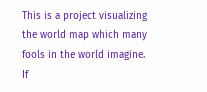This is a project visualizing the world map which many fools in the world imagine. If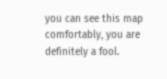you can see this map comfortably, you are definitely a fool.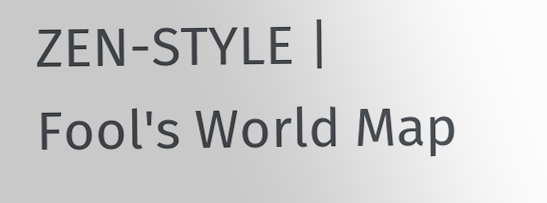ZEN-STYLE | Fool's World Map